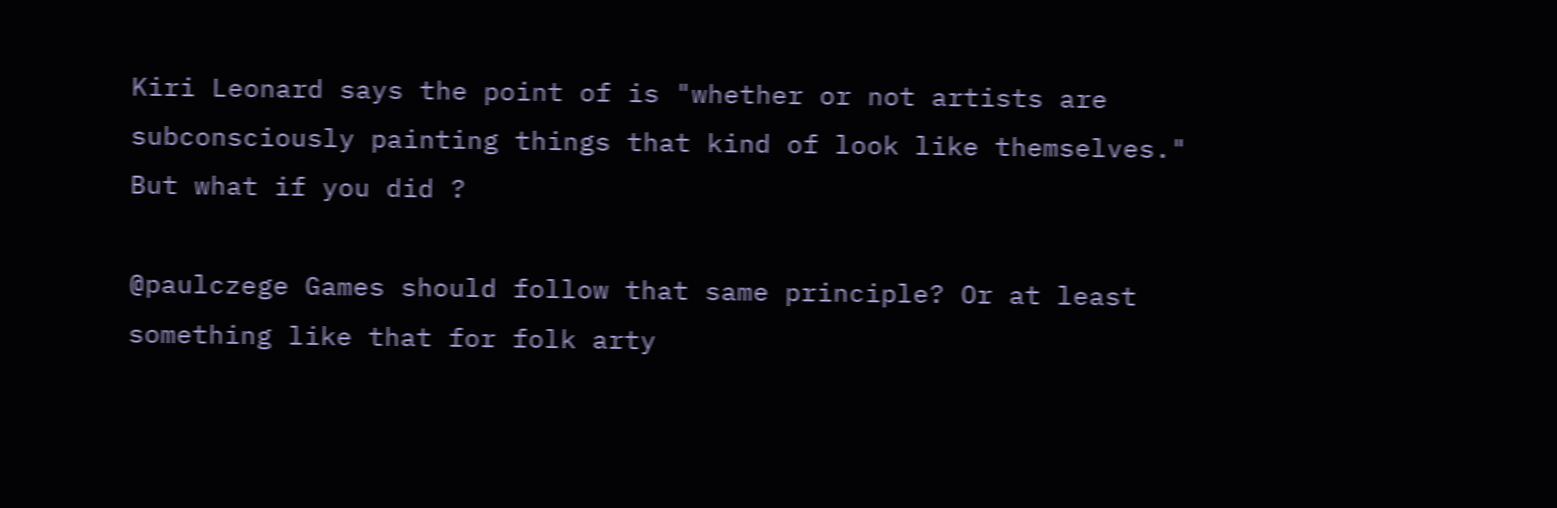Kiri Leonard says the point of is "whether or not artists are subconsciously painting things that kind of look like themselves." But what if you did ?

@paulczege Games should follow that same principle? Or at least something like that for folk arty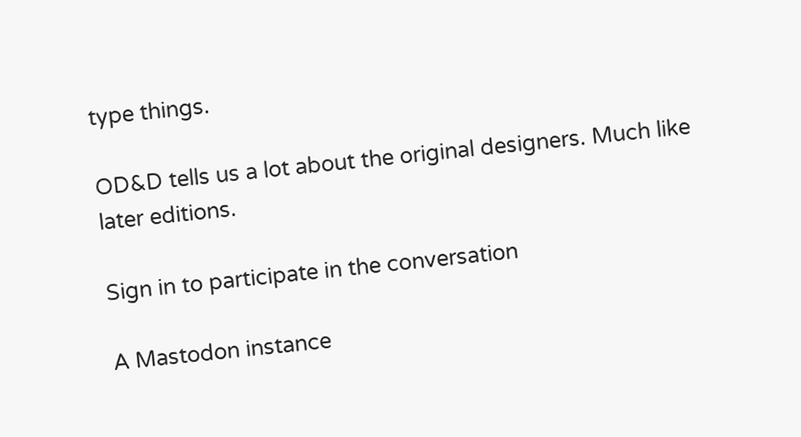type things.

OD&D tells us a lot about the original designers. Much like later editions.

Sign in to participate in the conversation

A Mastodon instance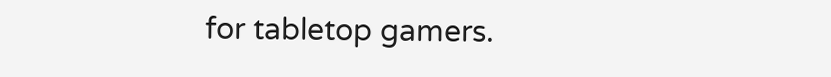for tabletop gamers.